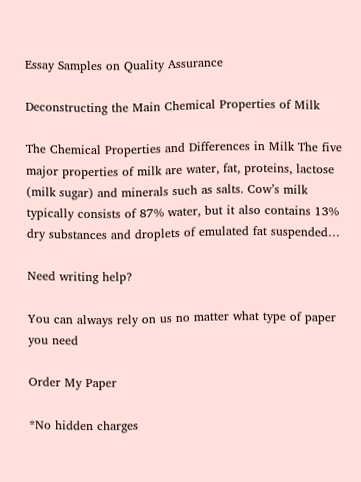Essay Samples on Quality Assurance

Deconstructing the Main Chemical Properties of Milk

The Chemical Properties and Differences in Milk The five major properties of milk are water, fat, proteins, lactose (milk sugar) and minerals such as salts. Cow’s milk typically consists of 87% water, but it also contains 13% dry substances and droplets of emulated fat suspended…

Need writing help?

You can always rely on us no matter what type of paper you need

Order My Paper

*No hidden charges